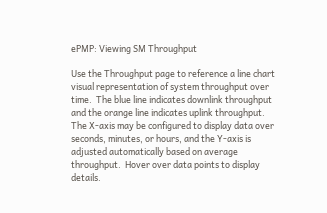ePMP: Viewing SM Throughput

Use the Throughput page to reference a line chart visual representation of system throughput over time.  The blue line indicates downlink throughput and the orange line indicates uplink throughput.  The X-axis may be configured to display data over seconds, minutes, or hours, and the Y-axis is adjusted automatically based on average throughput.  Hover over data points to display details.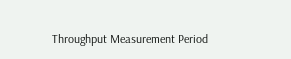Throughput Measurement Period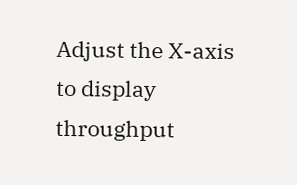Adjust the X-axis to display throughput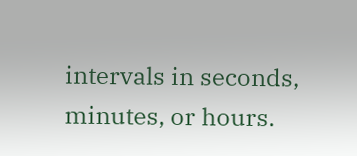intervals in seconds, minutes, or hours.